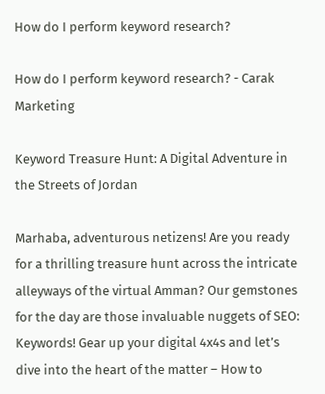How do I perform keyword research?

How do I perform keyword research? - Carak Marketing

Keyword Treasure Hunt: A Digital Adventure in the Streets of Jordan

Marhaba, adventurous netizens! Are you ready for a thrilling treasure hunt across the intricate alleyways of the virtual Amman? Our gemstones for the day are those invaluable nuggets of SEO: Keywords! Gear up your digital 4x4s and let’s dive into the heart of the matter – How to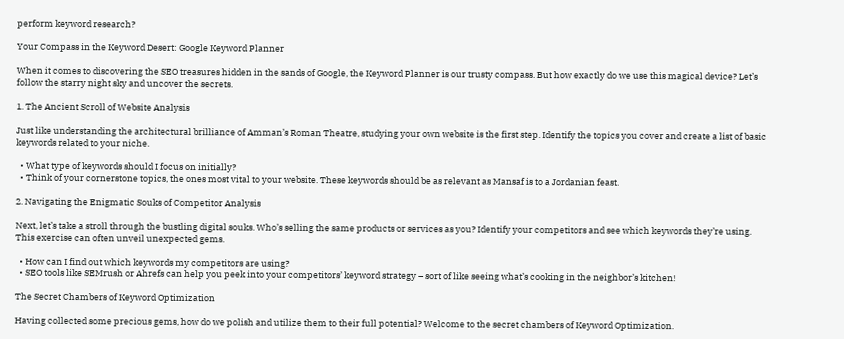perform keyword research?

Your Compass in the Keyword Desert: Google Keyword Planner

When it comes to discovering the SEO treasures hidden in the sands of Google, the Keyword Planner is our trusty compass. But how exactly do we use this magical device? Let’s follow the starry night sky and uncover the secrets.

1. The Ancient Scroll of Website Analysis

Just like understanding the architectural brilliance of Amman’s Roman Theatre, studying your own website is the first step. Identify the topics you cover and create a list of basic keywords related to your niche.

  • What type of keywords should I focus on initially?
  • Think of your cornerstone topics, the ones most vital to your website. These keywords should be as relevant as Mansaf is to a Jordanian feast.

2. Navigating the Enigmatic Souks of Competitor Analysis

Next, let’s take a stroll through the bustling digital souks. Who’s selling the same products or services as you? Identify your competitors and see which keywords they’re using. This exercise can often unveil unexpected gems.

  • How can I find out which keywords my competitors are using?
  • SEO tools like SEMrush or Ahrefs can help you peek into your competitors’ keyword strategy – sort of like seeing what’s cooking in the neighbor’s kitchen!

The Secret Chambers of Keyword Optimization

Having collected some precious gems, how do we polish and utilize them to their full potential? Welcome to the secret chambers of Keyword Optimization.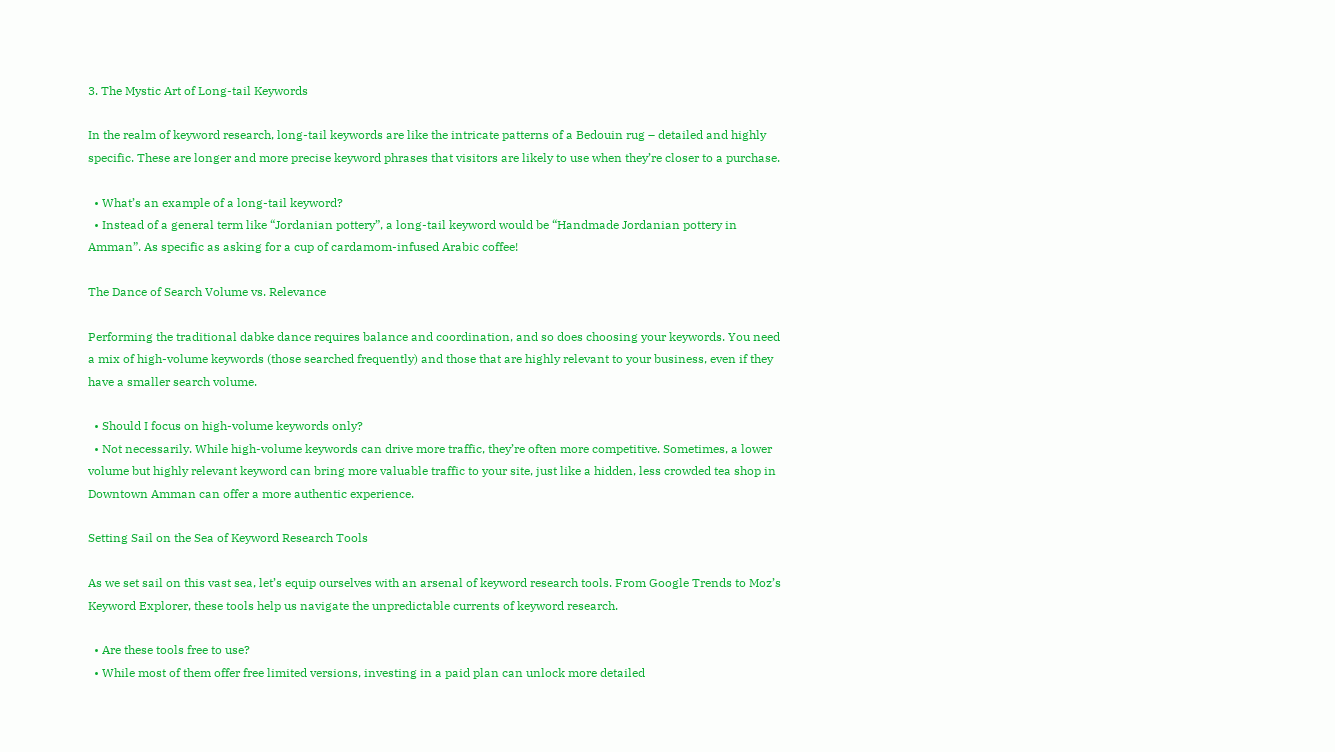3. The Mystic Art of Long-tail Keywords

In the realm of keyword research, long-tail keywords are like the intricate patterns of a Bedouin rug – detailed and highly specific. These are longer and more precise keyword phrases that visitors are likely to use when they’re closer to a purchase.

  • What’s an example of a long-tail keyword?
  • Instead of a general term like “Jordanian pottery”, a long-tail keyword would be “Handmade Jordanian pottery in Amman”. As specific as asking for a cup of cardamom-infused Arabic coffee!

The Dance of Search Volume vs. Relevance

Performing the traditional dabke dance requires balance and coordination, and so does choosing your keywords. You need a mix of high-volume keywords (those searched frequently) and those that are highly relevant to your business, even if they have a smaller search volume.

  • Should I focus on high-volume keywords only?
  • Not necessarily. While high-volume keywords can drive more traffic, they’re often more competitive. Sometimes, a lower volume but highly relevant keyword can bring more valuable traffic to your site, just like a hidden, less crowded tea shop in Downtown Amman can offer a more authentic experience.

Setting Sail on the Sea of Keyword Research Tools

As we set sail on this vast sea, let’s equip ourselves with an arsenal of keyword research tools. From Google Trends to Moz’s Keyword Explorer, these tools help us navigate the unpredictable currents of keyword research.

  • Are these tools free to use?
  • While most of them offer free limited versions, investing in a paid plan can unlock more detailed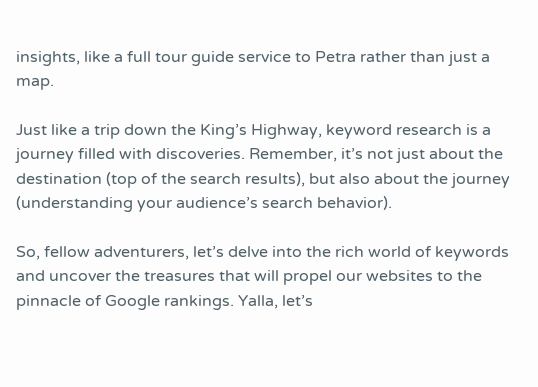insights, like a full tour guide service to Petra rather than just a map.

Just like a trip down the King’s Highway, keyword research is a journey filled with discoveries. Remember, it’s not just about the destination (top of the search results), but also about the journey (understanding your audience’s search behavior).

So, fellow adventurers, let’s delve into the rich world of keywords and uncover the treasures that will propel our websites to the pinnacle of Google rankings. Yalla, let’s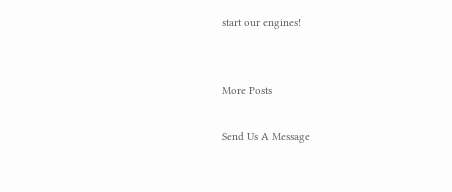start our engines!


More Posts

Send Us A Message